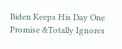Biden Keeps His Day One Promise &Totally Ignores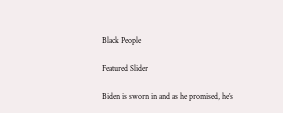Black People

Featured Slider

Biden is sworn in and as he promised, he’s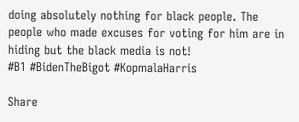doing absolutely nothing for black people. The people who made excuses for voting for him are in hiding but the black media is not!
#B1 #BidenTheBigot #KopmalaHarris

Share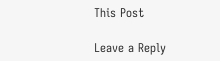This Post

Leave a Reply